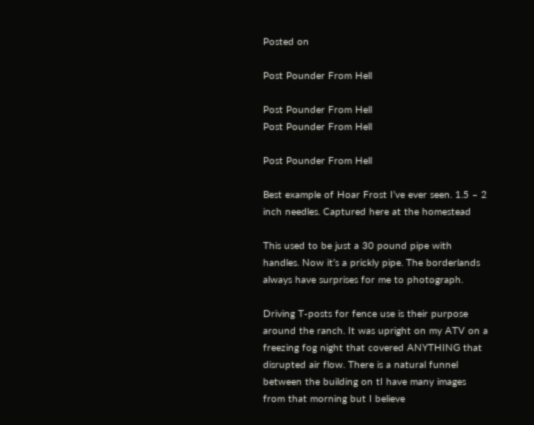Posted on

Post Pounder From Hell

Post Pounder From Hell
Post Pounder From Hell

Post Pounder From Hell

Best example of Hoar Frost I’ve ever seen. 1.5 – 2 inch needles. Captured here at the homestead

This used to be just a 30 pound pipe with handles. Now it’s a prickly pipe. The borderlands always have surprises for me to photograph.

Driving T-posts for fence use is their purpose around the ranch. It was upright on my ATV on a freezing fog night that covered ANYTHING that disrupted air flow. There is a natural funnel between the building on tI have many images from that morning but I believe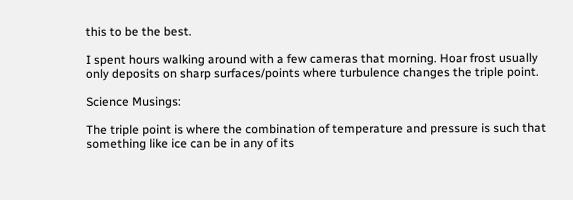this to be the best.

I spent hours walking around with a few cameras that morning. Hoar frost usually only deposits on sharp surfaces/points where turbulence changes the triple point.

Science Musings:

The triple point is where the combination of temperature and pressure is such that something like ice can be in any of its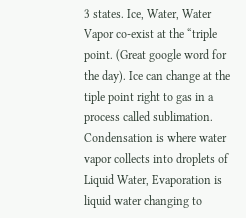3 states. Ice, Water, Water Vapor co-exist at the “triple point. (Great google word for the day). Ice can change at the tiple point right to gas in a process called sublimation. Condensation is where water vapor collects into droplets of Liquid Water, Evaporation is liquid water changing to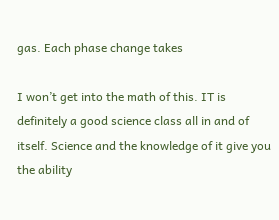gas. Each phase change takes

I won’t get into the math of this. IT is definitely a good science class all in and of itself. Science and the knowledge of it give you the ability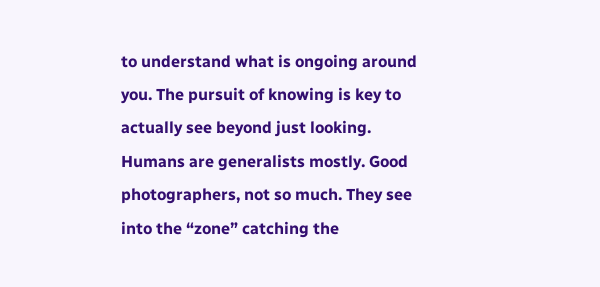to understand what is ongoing around you. The pursuit of knowing is key to actually see beyond just looking. Humans are generalists mostly. Good photographers, not so much. They see into the “zone” catching the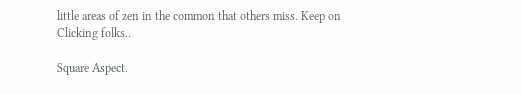little areas of zen in the common that others miss. Keep on Clicking folks..

Square Aspect.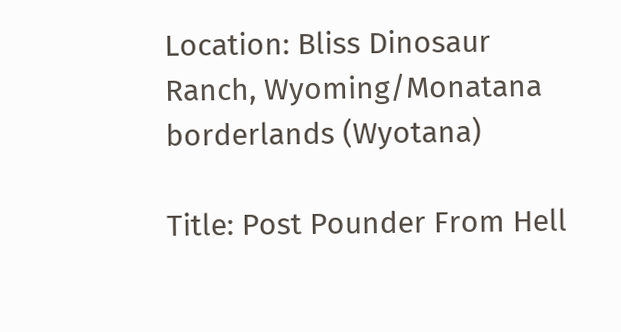Location: Bliss Dinosaur Ranch, Wyoming/Monatana borderlands (Wyotana)

Title: Post Pounder From Hell